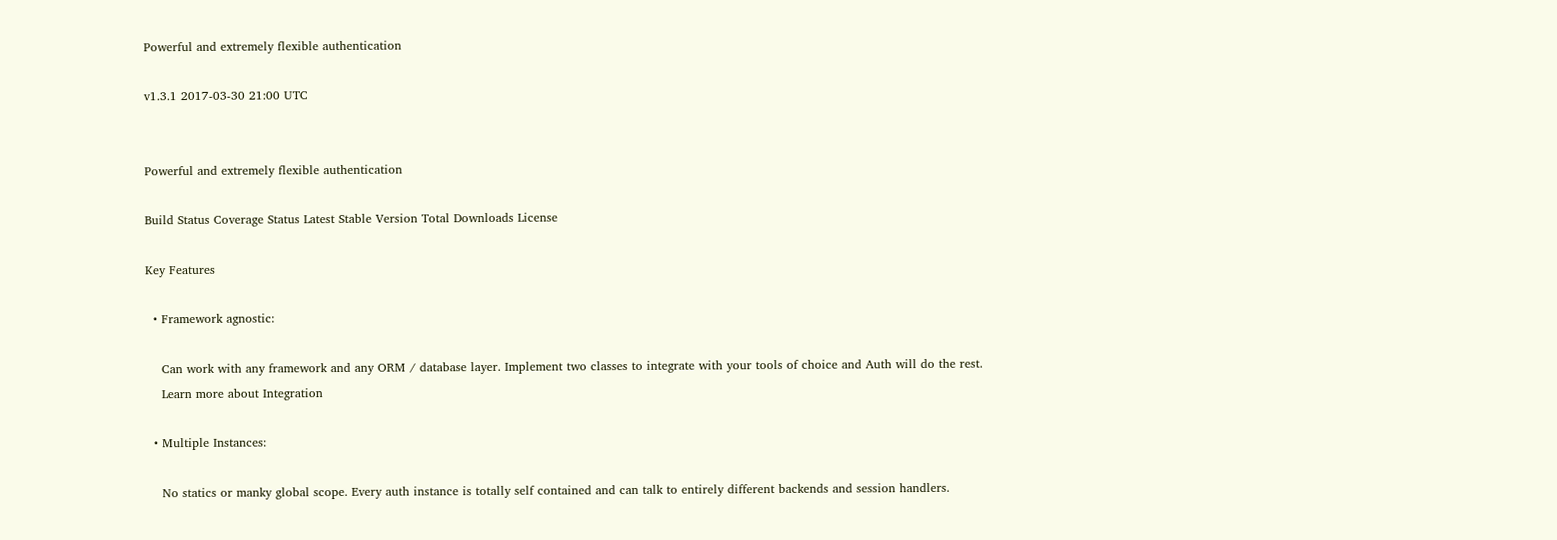Powerful and extremely flexible authentication

v1.3.1 2017-03-30 21:00 UTC


Powerful and extremely flexible authentication

Build Status Coverage Status Latest Stable Version Total Downloads License

Key Features

  • Framework agnostic:

    Can work with any framework and any ORM / database layer. Implement two classes to integrate with your tools of choice and Auth will do the rest.
    Learn more about Integration

  • Multiple Instances:

    No statics or manky global scope. Every auth instance is totally self contained and can talk to entirely different backends and session handlers.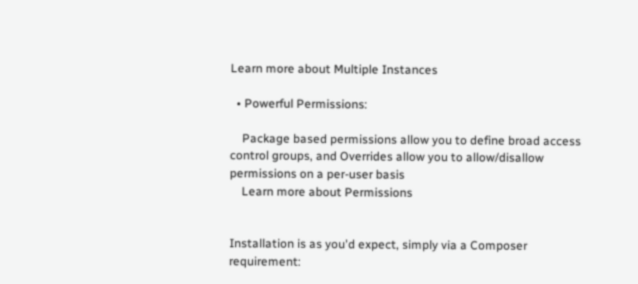Learn more about Multiple Instances

  • Powerful Permissions:

    Package based permissions allow you to define broad access control groups, and Overrides allow you to allow/disallow permissions on a per-user basis
    Learn more about Permissions


Installation is as you'd expect, simply via a Composer requirement: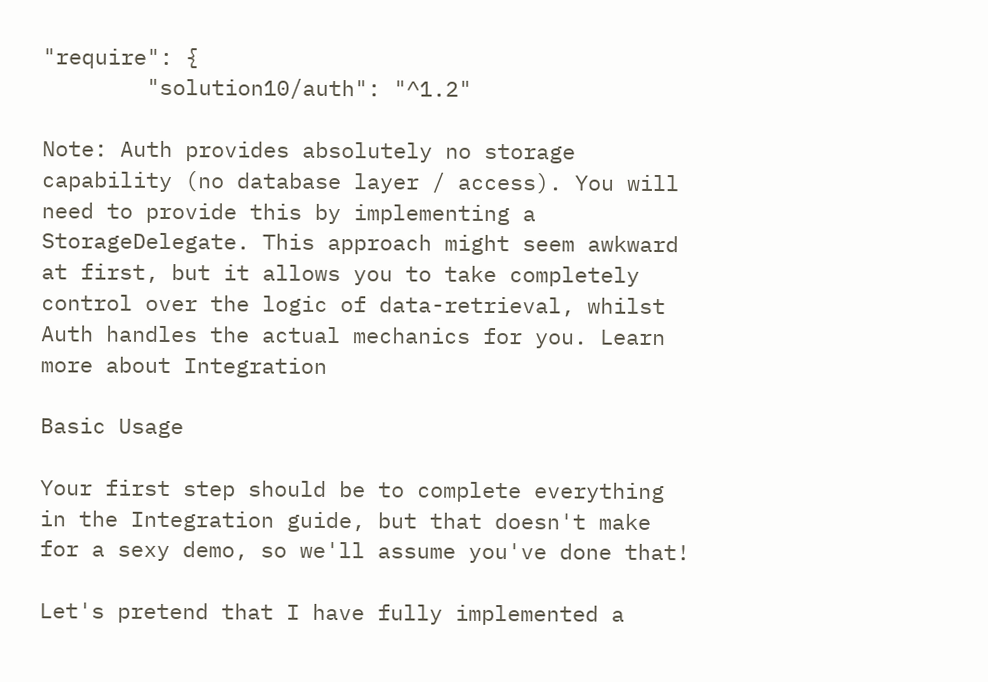"require": {
        "solution10/auth": "^1.2"

Note: Auth provides absolutely no storage capability (no database layer / access). You will need to provide this by implementing a StorageDelegate. This approach might seem awkward at first, but it allows you to take completely control over the logic of data-retrieval, whilst Auth handles the actual mechanics for you. Learn more about Integration

Basic Usage

Your first step should be to complete everything in the Integration guide, but that doesn't make for a sexy demo, so we'll assume you've done that!

Let's pretend that I have fully implemented a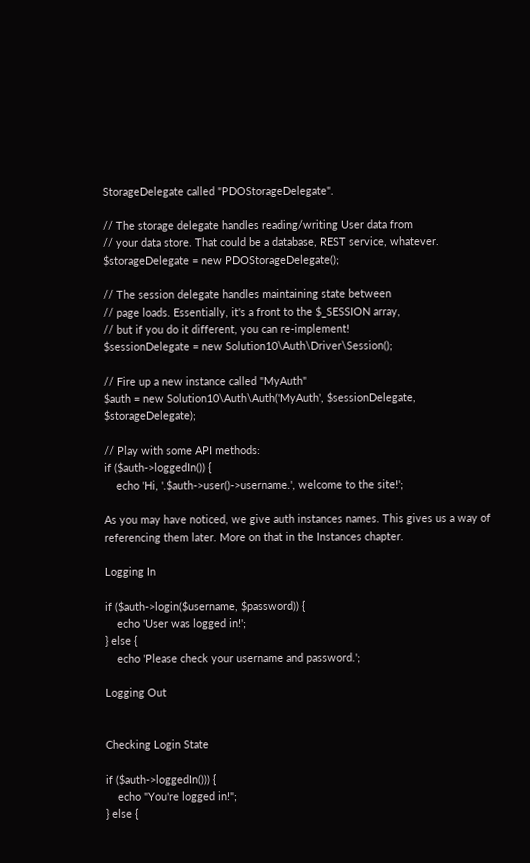StorageDelegate called "PDOStorageDelegate".

// The storage delegate handles reading/writing User data from
// your data store. That could be a database, REST service, whatever.
$storageDelegate = new PDOStorageDelegate();

// The session delegate handles maintaining state between
// page loads. Essentially, it's a front to the $_SESSION array,
// but if you do it different, you can re-implement!
$sessionDelegate = new Solution10\Auth\Driver\Session();

// Fire up a new instance called "MyAuth"
$auth = new Solution10\Auth\Auth('MyAuth', $sessionDelegate, $storageDelegate);

// Play with some API methods:
if ($auth->loggedIn()) {
    echo 'Hi, '.$auth->user()->username.', welcome to the site!';

As you may have noticed, we give auth instances names. This gives us a way of referencing them later. More on that in the Instances chapter.

Logging In

if ($auth->login($username, $password)) {
    echo 'User was logged in!';
} else {
    echo 'Please check your username and password.';

Logging Out


Checking Login State

if ($auth->loggedIn())) {
    echo "You're logged in!";
} else {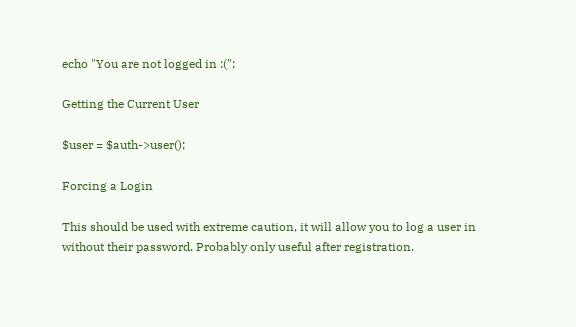echo "You are not logged in :(";

Getting the Current User

$user = $auth->user();

Forcing a Login

This should be used with extreme caution, it will allow you to log a user in without their password. Probably only useful after registration.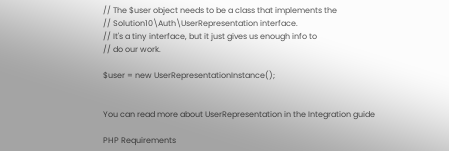// The $user object needs to be a class that implements the
// Solution10\Auth\UserRepresentation interface.
// It's a tiny interface, but it just gives us enough info to
// do our work.

$user = new UserRepresentationInstance();


You can read more about UserRepresentation in the Integration guide

PHP Requirements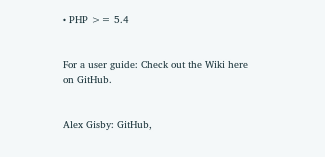• PHP >= 5.4


For a user guide: Check out the Wiki here on GitHub.


Alex Gisby: GitHub,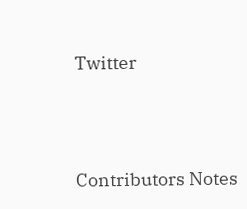Twitter




Contributors Notes